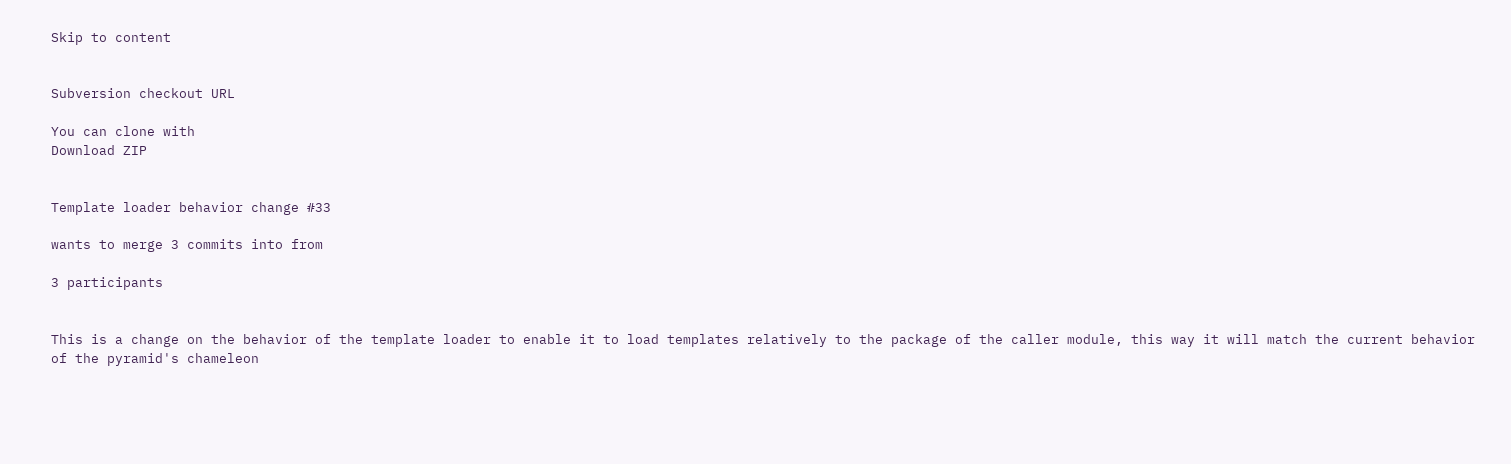Skip to content


Subversion checkout URL

You can clone with
Download ZIP


Template loader behavior change #33

wants to merge 3 commits into from

3 participants


This is a change on the behavior of the template loader to enable it to load templates relatively to the package of the caller module, this way it will match the current behavior of the pyramid's chameleon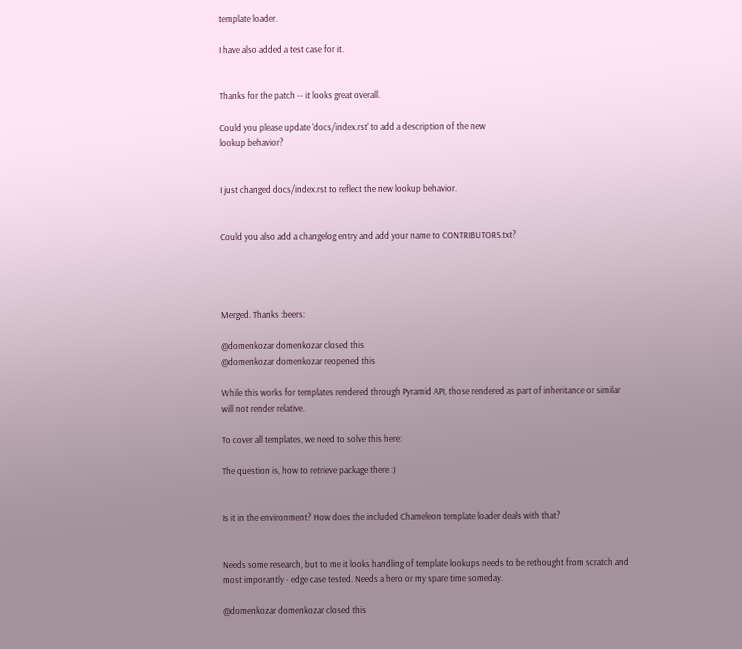template loader.

I have also added a test case for it.


Thanks for the patch -- it looks great overall.

Could you please update 'docs/index.rst' to add a description of the new
lookup behavior?


I just changed docs/index.rst to reflect the new lookup behavior.


Could you also add a changelog entry and add your name to CONTRIBUTORS.txt?




Merged. Thanks :beers:

@domenkozar domenkozar closed this
@domenkozar domenkozar reopened this

While this works for templates rendered through Pyramid API, those rendered as part of inheritance or similar will not render relative.

To cover all templates, we need to solve this here:

The question is, how to retrieve package there :)


Is it in the environment? How does the included Chameleon template loader deals with that?


Needs some research, but to me it looks handling of template lookups needs to be rethought from scratch and most imporantly - edge case tested. Needs a hero or my spare time someday.

@domenkozar domenkozar closed this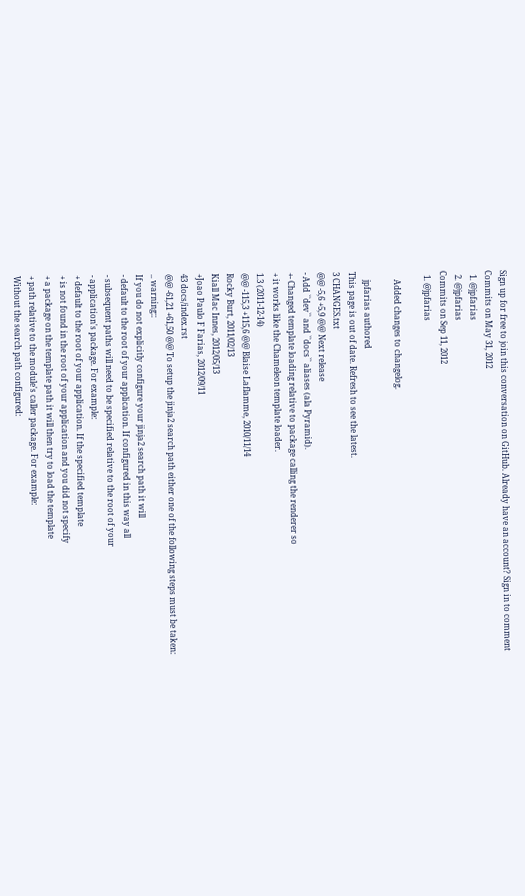Sign up for free to join this conversation on GitHub. Already have an account? Sign in to comment
Commits on May 31, 2012
  1. @jpfarias
  2. @jpfarias
Commits on Sep 11, 2012
  1. @jpfarias

    Added changes to changelog.

    jpfarias authored
This page is out of date. Refresh to see the latest.
3 CHANGES.txt
@@ -5,6 +5,9 @@ Next release
- Add ``dev`` and ``docs`` aliases (ala Pyramid).
+- Changed template loading relative to package calling the renderer so
+ it works like the Chameleon template loader.
1.3 (2011-12-14)
@@ -115,3 +115,6 @@ Blaise Laflamme, 2010/11/14
Rocky Burt, 2011/02/13
Kiall Mac Innes, 2012/05/13
+Joao Paulo F Farias, 2012/09/11
43 docs/index.rst
@@ -61,21 +61,50 @@ To setup the jinja2 search path either one of the following steps must be taken:
.. warning::
If you do not explicitly configure your jinja2 search path it will
- default to the root of your application. If configured in this way all
- subsequent paths will need to be specified relative to the root of your
- application's package. For example:
+ default to the root of your application. If the specified template
+ is not found in the root of your application and you did not specify
+ a package on the template path it will then try to load the template
+ path relative to the module's caller package. For example:
Without the search path configured: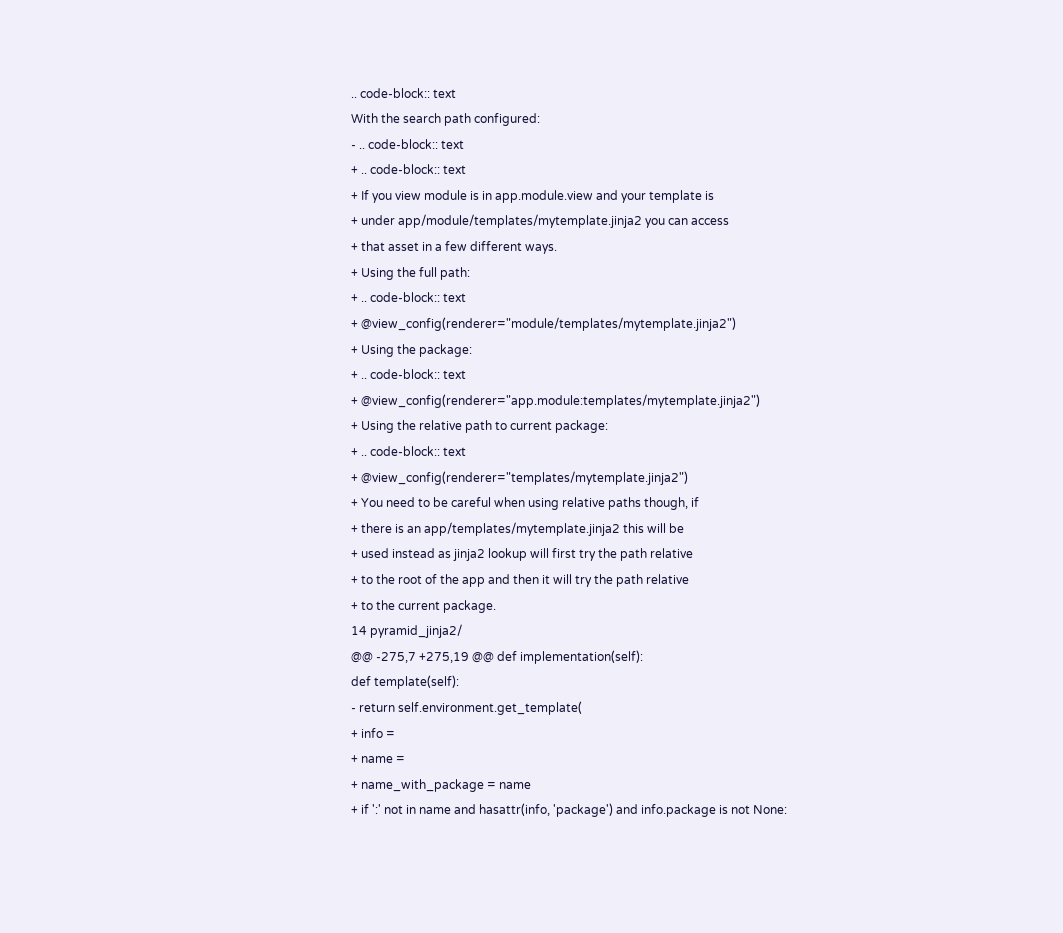.. code-block:: text
With the search path configured:
- .. code-block:: text
+ .. code-block:: text
+ If you view module is in app.module.view and your template is
+ under app/module/templates/mytemplate.jinja2 you can access
+ that asset in a few different ways.
+ Using the full path:
+ .. code-block:: text
+ @view_config(renderer="module/templates/mytemplate.jinja2")
+ Using the package:
+ .. code-block:: text
+ @view_config(renderer="app.module:templates/mytemplate.jinja2")
+ Using the relative path to current package:
+ .. code-block:: text
+ @view_config(renderer="templates/mytemplate.jinja2")
+ You need to be careful when using relative paths though, if
+ there is an app/templates/mytemplate.jinja2 this will be
+ used instead as jinja2 lookup will first try the path relative
+ to the root of the app and then it will try the path relative
+ to the current package.
14 pyramid_jinja2/
@@ -275,7 +275,19 @@ def implementation(self):
def template(self):
- return self.environment.get_template(
+ info =
+ name =
+ name_with_package = name
+ if ':' not in name and hasattr(info, 'package') and info.package is not None: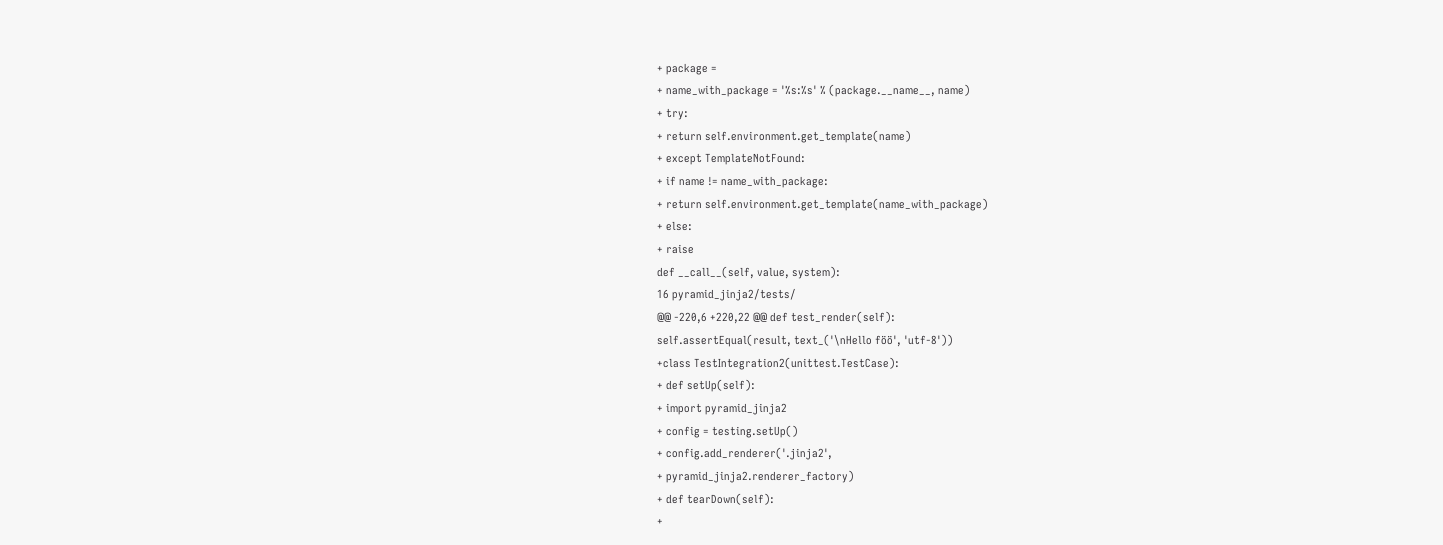+ package =
+ name_with_package = '%s:%s' % (package.__name__, name)
+ try:
+ return self.environment.get_template(name)
+ except TemplateNotFound:
+ if name != name_with_package:
+ return self.environment.get_template(name_with_package)
+ else:
+ raise
def __call__(self, value, system):
16 pyramid_jinja2/tests/
@@ -220,6 +220,22 @@ def test_render(self):
self.assertEqual(result, text_('\nHello föö', 'utf-8'))
+class TestIntegration2(unittest.TestCase):
+ def setUp(self):
+ import pyramid_jinja2
+ config = testing.setUp()
+ config.add_renderer('.jinja2',
+ pyramid_jinja2.renderer_factory)
+ def tearDown(self):
+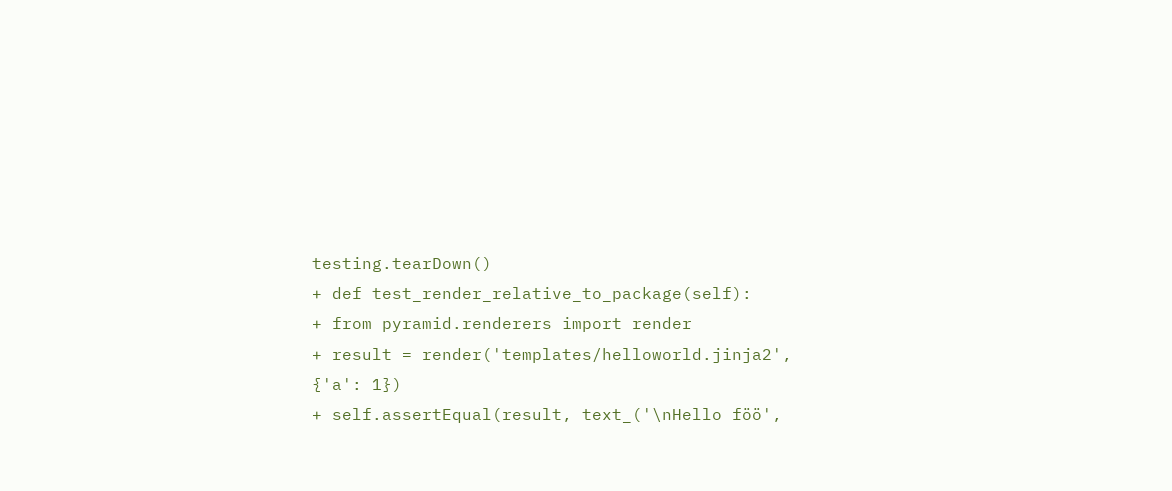testing.tearDown()
+ def test_render_relative_to_package(self):
+ from pyramid.renderers import render
+ result = render('templates/helloworld.jinja2', {'a': 1})
+ self.assertEqual(result, text_('\nHello föö',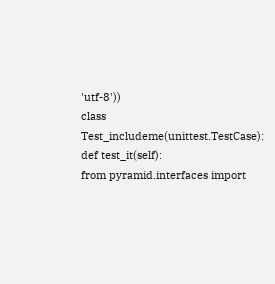'utf-8'))
class Test_includeme(unittest.TestCase):
def test_it(self):
from pyramid.interfaces import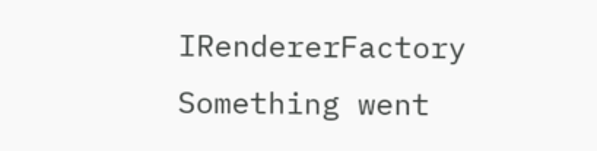IRendererFactory
Something went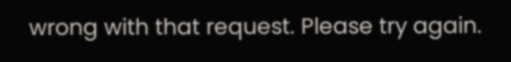wrong with that request. Please try again.